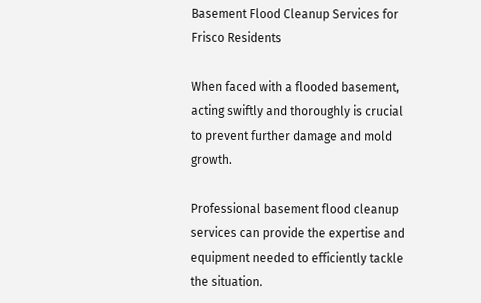Basement Flood Cleanup Services for Frisco Residents

When faced with a flooded basement, acting swiftly and thoroughly is crucial to prevent further damage and mold growth.

Professional basement flood cleanup services can provide the expertise and equipment needed to efficiently tackle the situation.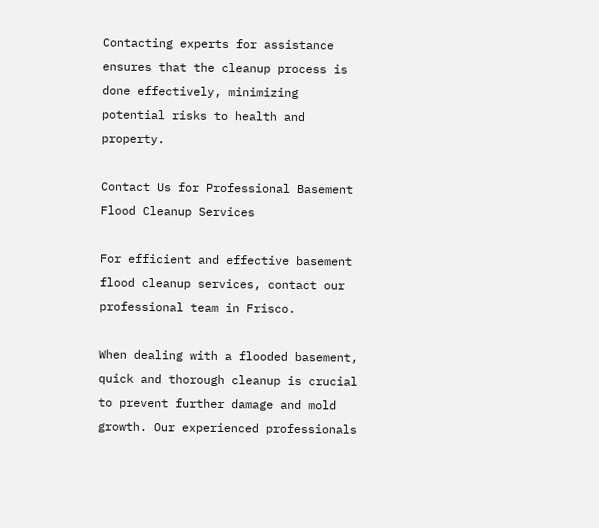Contacting experts for assistance ensures that the cleanup process is done effectively, minimizing potential risks to health and property.

Contact Us for Professional Basement Flood Cleanup Services

For efficient and effective basement flood cleanup services, contact our professional team in Frisco.

When dealing with a flooded basement, quick and thorough cleanup is crucial to prevent further damage and mold growth. Our experienced professionals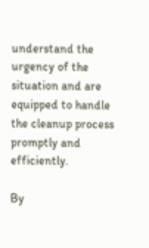understand the urgency of the situation and are equipped to handle the cleanup process promptly and efficiently.

By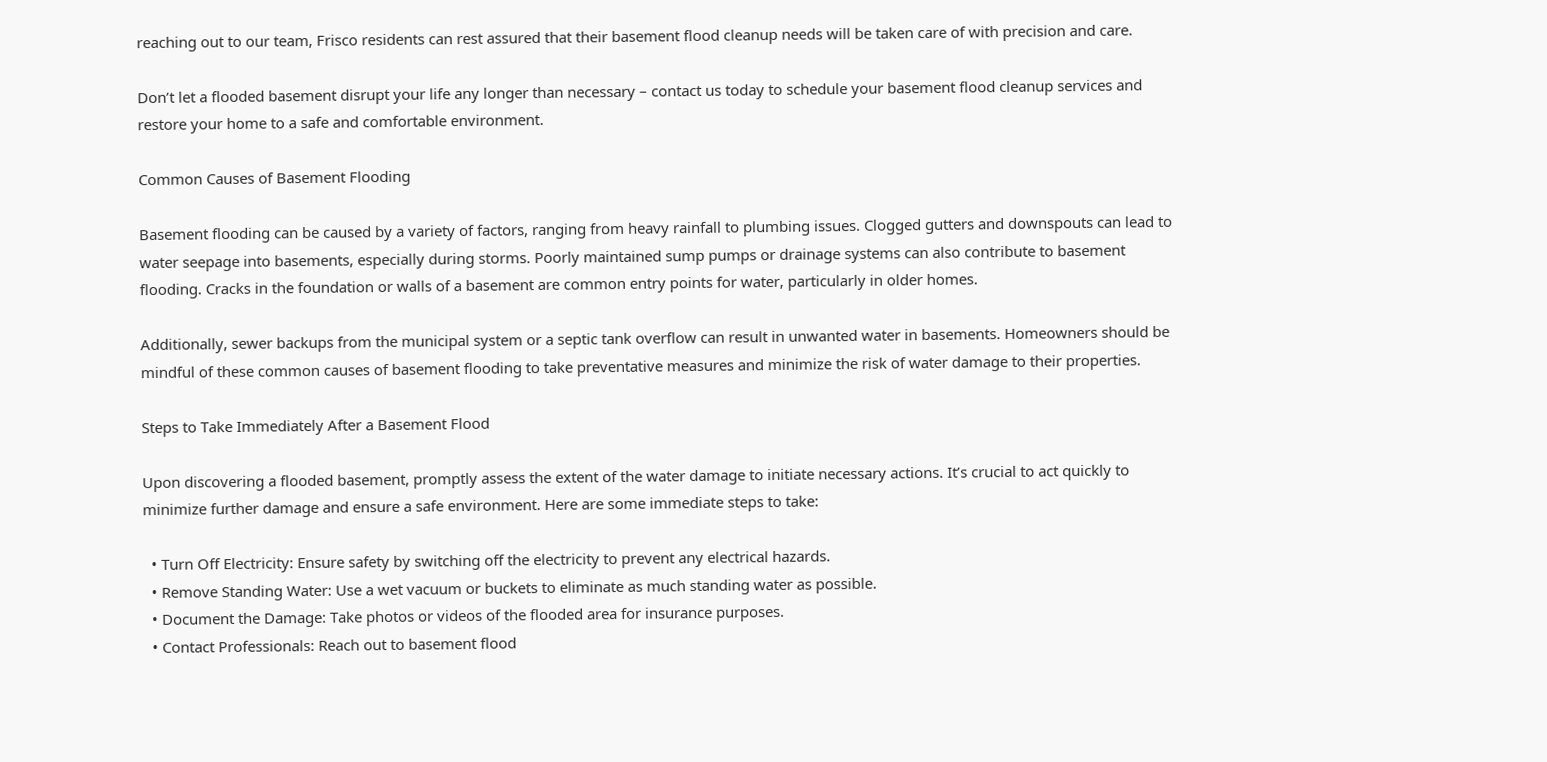reaching out to our team, Frisco residents can rest assured that their basement flood cleanup needs will be taken care of with precision and care.

Don’t let a flooded basement disrupt your life any longer than necessary – contact us today to schedule your basement flood cleanup services and restore your home to a safe and comfortable environment.

Common Causes of Basement Flooding

Basement flooding can be caused by a variety of factors, ranging from heavy rainfall to plumbing issues. Clogged gutters and downspouts can lead to water seepage into basements, especially during storms. Poorly maintained sump pumps or drainage systems can also contribute to basement flooding. Cracks in the foundation or walls of a basement are common entry points for water, particularly in older homes.

Additionally, sewer backups from the municipal system or a septic tank overflow can result in unwanted water in basements. Homeowners should be mindful of these common causes of basement flooding to take preventative measures and minimize the risk of water damage to their properties.

Steps to Take Immediately After a Basement Flood

Upon discovering a flooded basement, promptly assess the extent of the water damage to initiate necessary actions. It’s crucial to act quickly to minimize further damage and ensure a safe environment. Here are some immediate steps to take:

  • Turn Off Electricity: Ensure safety by switching off the electricity to prevent any electrical hazards.
  • Remove Standing Water: Use a wet vacuum or buckets to eliminate as much standing water as possible.
  • Document the Damage: Take photos or videos of the flooded area for insurance purposes.
  • Contact Professionals: Reach out to basement flood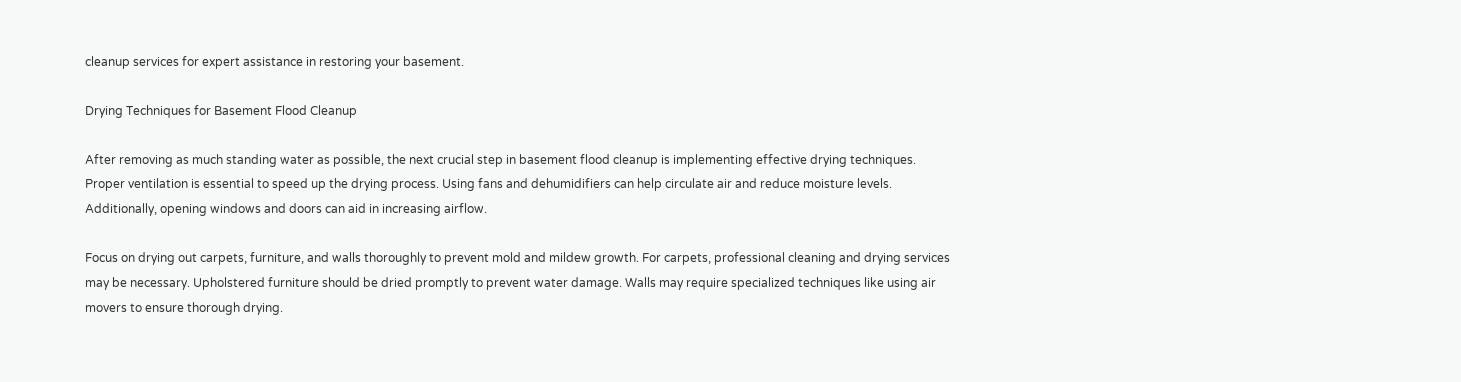cleanup services for expert assistance in restoring your basement.

Drying Techniques for Basement Flood Cleanup

After removing as much standing water as possible, the next crucial step in basement flood cleanup is implementing effective drying techniques. Proper ventilation is essential to speed up the drying process. Using fans and dehumidifiers can help circulate air and reduce moisture levels. Additionally, opening windows and doors can aid in increasing airflow.

Focus on drying out carpets, furniture, and walls thoroughly to prevent mold and mildew growth. For carpets, professional cleaning and drying services may be necessary. Upholstered furniture should be dried promptly to prevent water damage. Walls may require specialized techniques like using air movers to ensure thorough drying.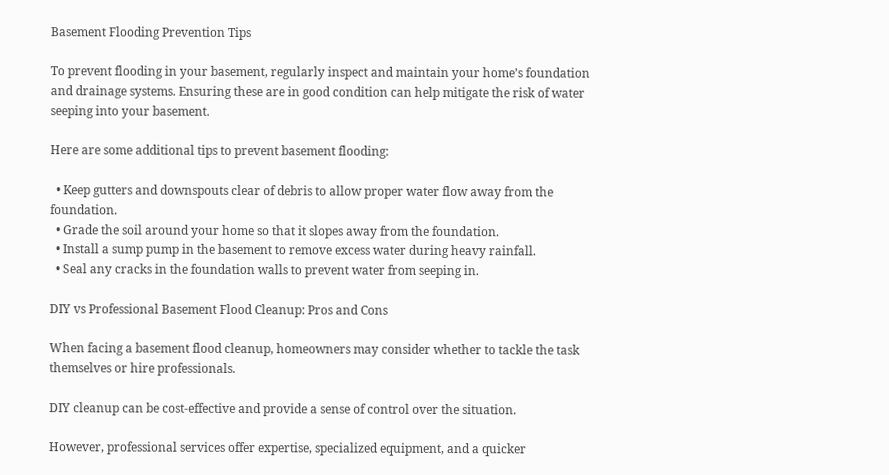Basement Flooding Prevention Tips

To prevent flooding in your basement, regularly inspect and maintain your home’s foundation and drainage systems. Ensuring these are in good condition can help mitigate the risk of water seeping into your basement.

Here are some additional tips to prevent basement flooding:

  • Keep gutters and downspouts clear of debris to allow proper water flow away from the foundation.
  • Grade the soil around your home so that it slopes away from the foundation.
  • Install a sump pump in the basement to remove excess water during heavy rainfall.
  • Seal any cracks in the foundation walls to prevent water from seeping in.

DIY vs Professional Basement Flood Cleanup: Pros and Cons

When facing a basement flood cleanup, homeowners may consider whether to tackle the task themselves or hire professionals.

DIY cleanup can be cost-effective and provide a sense of control over the situation.

However, professional services offer expertise, specialized equipment, and a quicker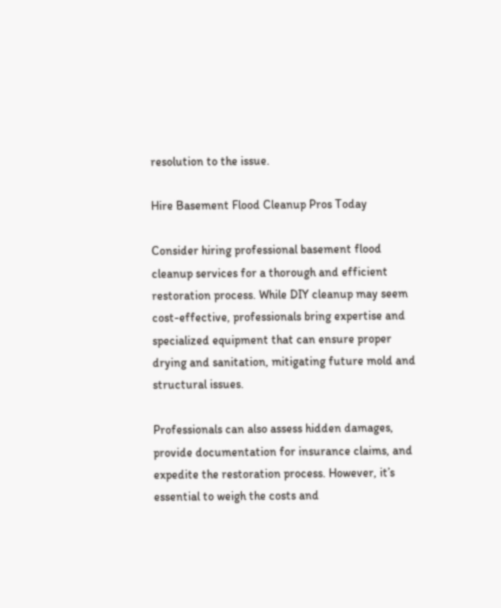resolution to the issue.

Hire Basement Flood Cleanup Pros Today

Consider hiring professional basement flood cleanup services for a thorough and efficient restoration process. While DIY cleanup may seem cost-effective, professionals bring expertise and specialized equipment that can ensure proper drying and sanitation, mitigating future mold and structural issues.

Professionals can also assess hidden damages, provide documentation for insurance claims, and expedite the restoration process. However, it’s essential to weigh the costs and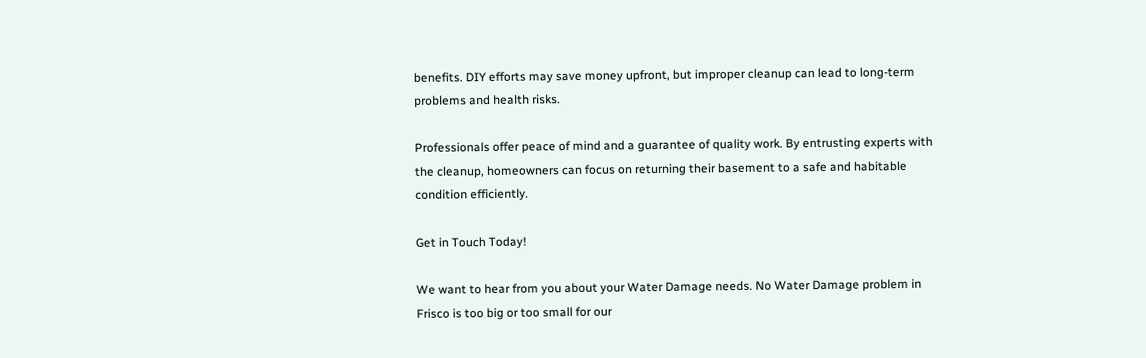benefits. DIY efforts may save money upfront, but improper cleanup can lead to long-term problems and health risks.

Professionals offer peace of mind and a guarantee of quality work. By entrusting experts with the cleanup, homeowners can focus on returning their basement to a safe and habitable condition efficiently.

Get in Touch Today!

We want to hear from you about your Water Damage needs. No Water Damage problem in Frisco is too big or too small for our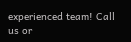experienced team! Call us or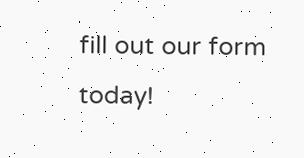fill out our form today!